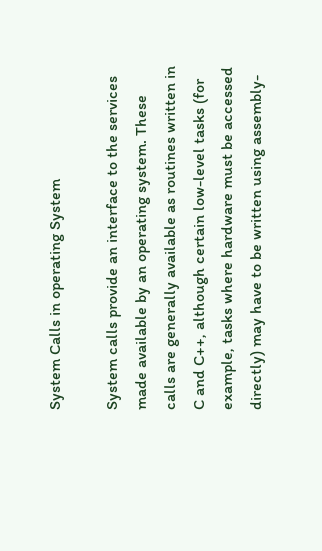System Calls in operating System

System calls provide an interface to the services made available by an operating system. These calls are generally available as routines written in C and C++, although certain low-level tasks (for example, tasks where hardware must be accessed directly) may have to be written using assembly-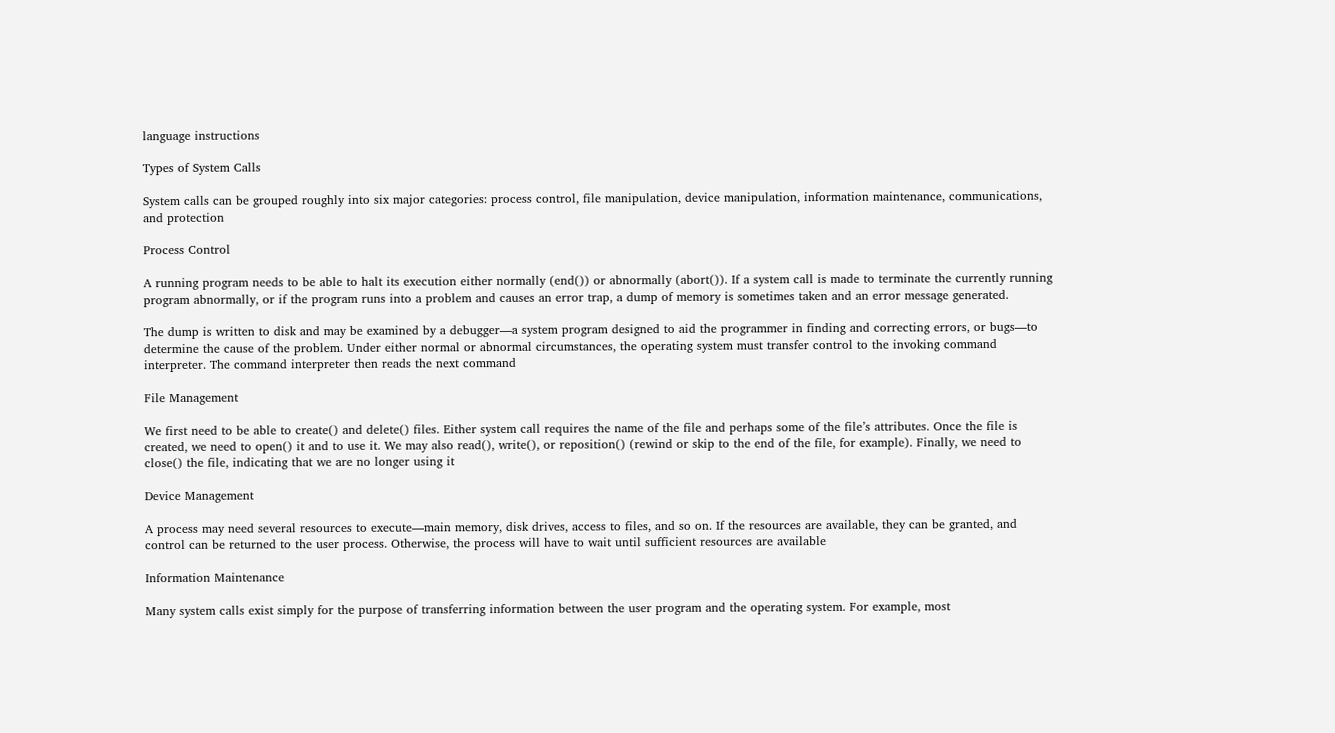language instructions

Types of System Calls

System calls can be grouped roughly into six major categories: process control, file manipulation, device manipulation, information maintenance, communications, and protection

Process Control

A running program needs to be able to halt its execution either normally (end()) or abnormally (abort()). If a system call is made to terminate the currently running program abnormally, or if the program runs into a problem and causes an error trap, a dump of memory is sometimes taken and an error message generated.

The dump is written to disk and may be examined by a debugger—a system program designed to aid the programmer in finding and correcting errors, or bugs—to determine the cause of the problem. Under either normal or abnormal circumstances, the operating system must transfer control to the invoking command interpreter. The command interpreter then reads the next command

File Management

We first need to be able to create() and delete() files. Either system call requires the name of the file and perhaps some of the file’s attributes. Once the file is created, we need to open() it and to use it. We may also read(), write(), or reposition() (rewind or skip to the end of the file, for example). Finally, we need to close() the file, indicating that we are no longer using it

Device Management

A process may need several resources to execute—main memory, disk drives, access to files, and so on. If the resources are available, they can be granted, and control can be returned to the user process. Otherwise, the process will have to wait until sufficient resources are available

Information Maintenance

Many system calls exist simply for the purpose of transferring information between the user program and the operating system. For example, most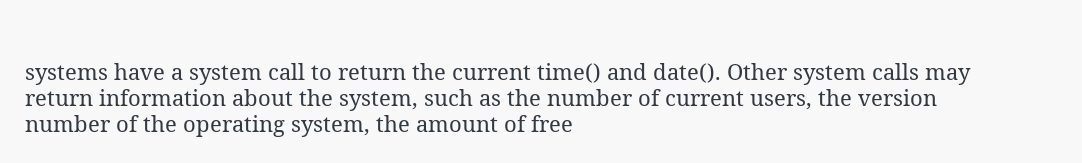systems have a system call to return the current time() and date(). Other system calls may return information about the system, such as the number of current users, the version number of the operating system, the amount of free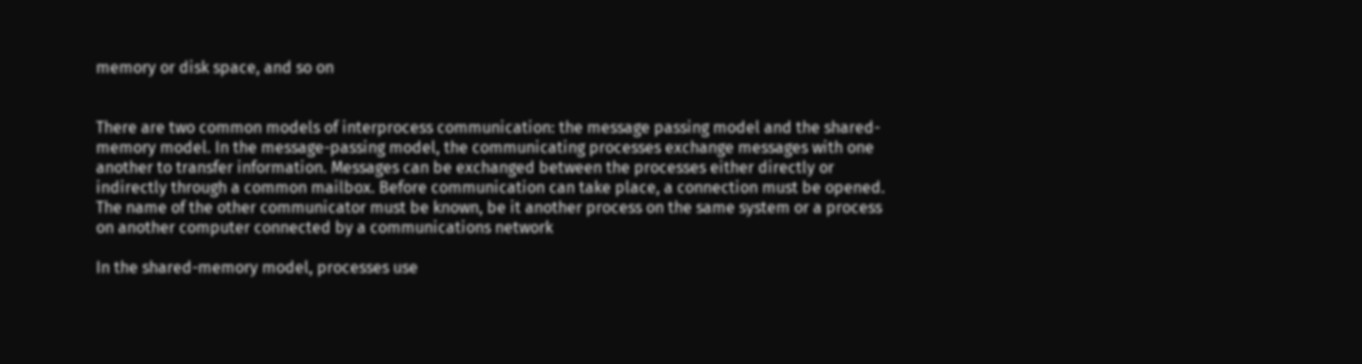memory or disk space, and so on


There are two common models of interprocess communication: the message passing model and the shared-memory model. In the message-passing model, the communicating processes exchange messages with one another to transfer information. Messages can be exchanged between the processes either directly or indirectly through a common mailbox. Before communication can take place, a connection must be opened. The name of the other communicator must be known, be it another process on the same system or a process on another computer connected by a communications network

In the shared-memory model, processes use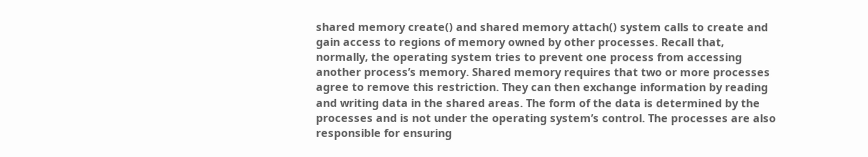shared memory create() and shared memory attach() system calls to create and gain access to regions of memory owned by other processes. Recall that, normally, the operating system tries to prevent one process from accessing another process’s memory. Shared memory requires that two or more processes agree to remove this restriction. They can then exchange information by reading and writing data in the shared areas. The form of the data is determined by the processes and is not under the operating system’s control. The processes are also responsible for ensuring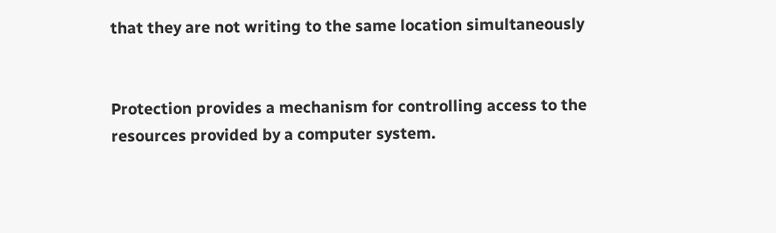that they are not writing to the same location simultaneously


Protection provides a mechanism for controlling access to the resources provided by a computer system.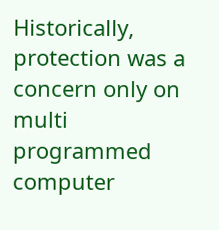Historically, protection was a concern only on multi programmed computer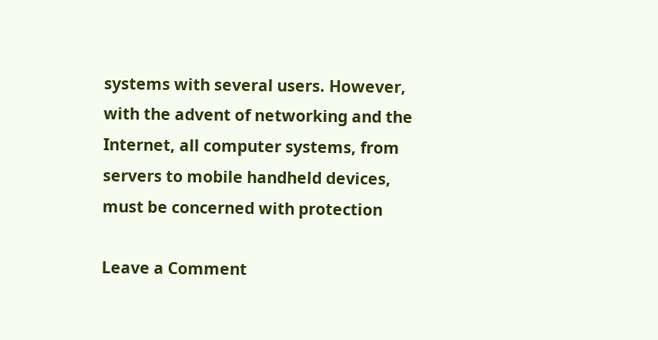systems with several users. However, with the advent of networking and the Internet, all computer systems, from servers to mobile handheld devices, must be concerned with protection

Leave a Comment